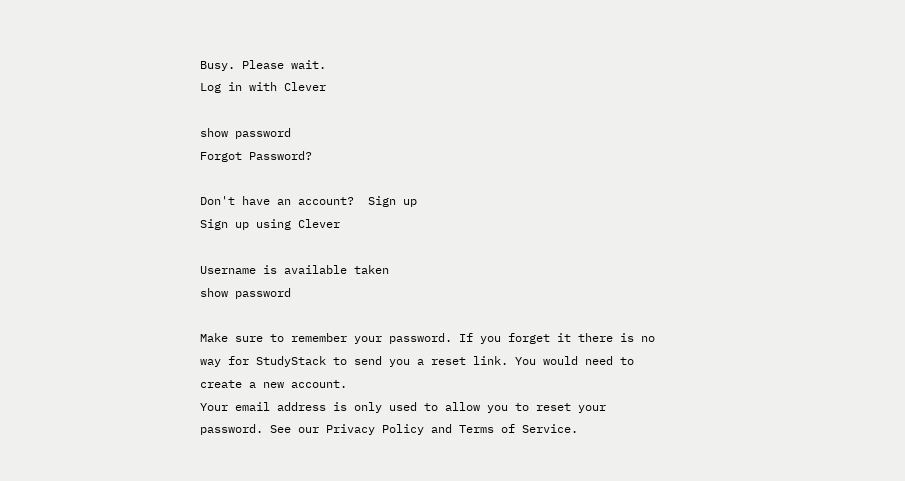Busy. Please wait.
Log in with Clever

show password
Forgot Password?

Don't have an account?  Sign up
Sign up using Clever

Username is available taken
show password

Make sure to remember your password. If you forget it there is no way for StudyStack to send you a reset link. You would need to create a new account.
Your email address is only used to allow you to reset your password. See our Privacy Policy and Terms of Service.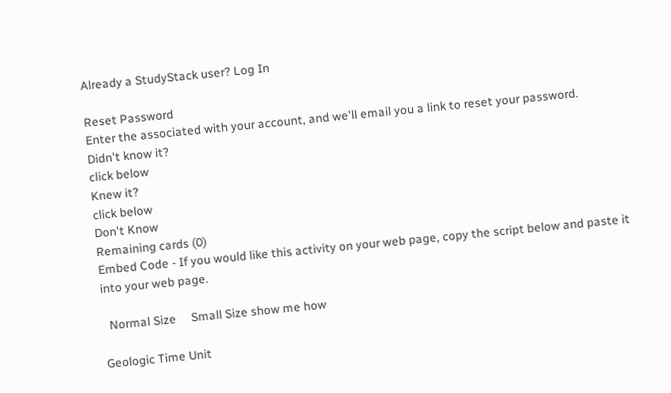Already a StudyStack user? Log In

Reset Password
Enter the associated with your account, and we'll email you a link to reset your password.
Didn't know it?
click below
Knew it?
click below
Don't Know
Remaining cards (0)
Embed Code - If you would like this activity on your web page, copy the script below and paste it into your web page.

  Normal Size     Small Size show me how

Geologic Time Unit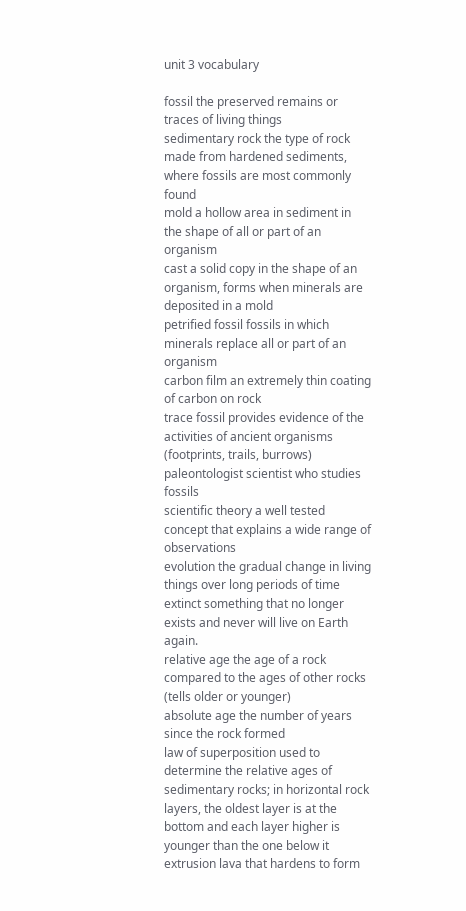unit 3 vocabulary

fossil the preserved remains or traces of living things
sedimentary rock the type of rock made from hardened sediments, where fossils are most commonly found
mold a hollow area in sediment in the shape of all or part of an organism
cast a solid copy in the shape of an organism, forms when minerals are deposited in a mold
petrified fossil fossils in which minerals replace all or part of an organism
carbon film an extremely thin coating of carbon on rock
trace fossil provides evidence of the activities of ancient organisms (footprints, trails, burrows)
paleontologist scientist who studies fossils
scientific theory a well tested concept that explains a wide range of observations
evolution the gradual change in living things over long periods of time
extinct something that no longer exists and never will live on Earth again.
relative age the age of a rock compared to the ages of other rocks (tells older or younger)
absolute age the number of years since the rock formed
law of superposition used to determine the relative ages of sedimentary rocks; in horizontal rock layers, the oldest layer is at the bottom and each layer higher is younger than the one below it
extrusion lava that hardens to form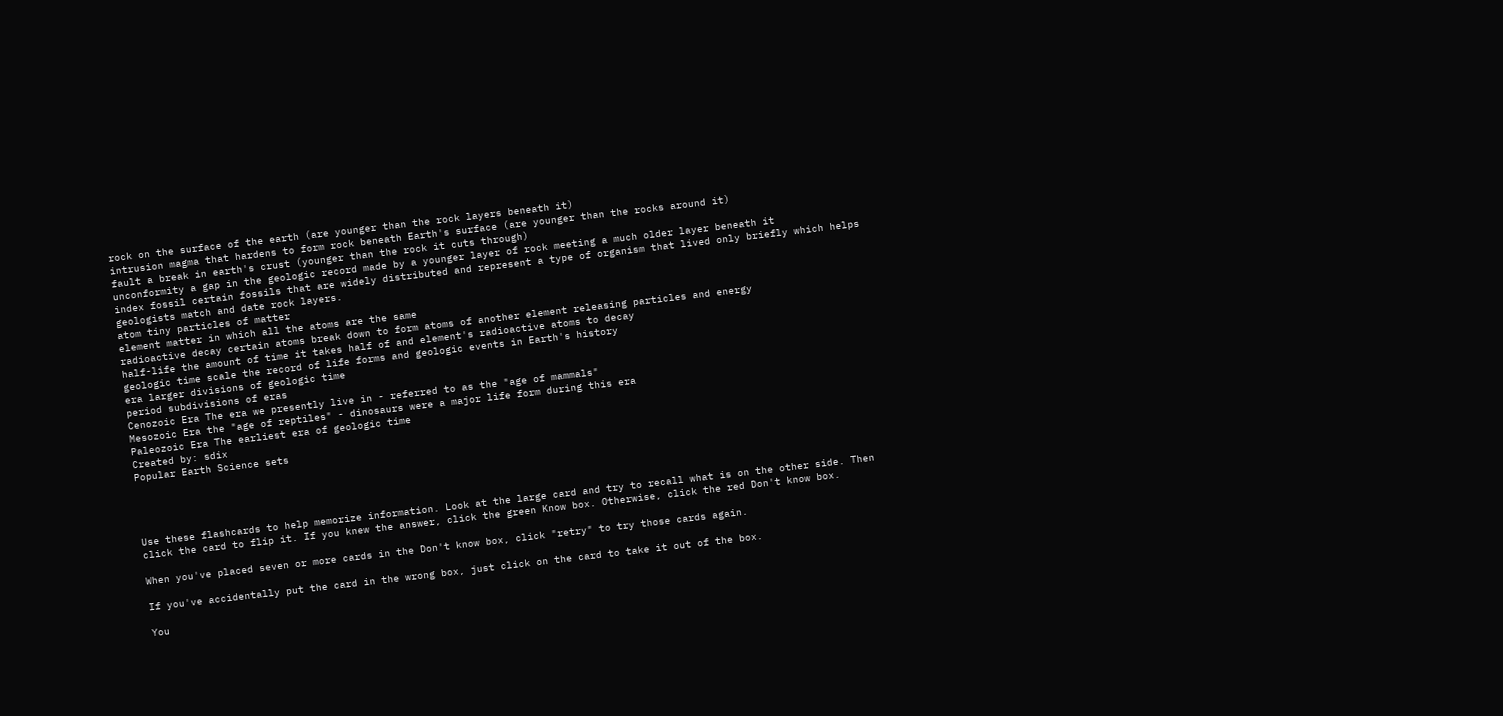rock on the surface of the earth (are younger than the rock layers beneath it)
intrusion magma that hardens to form rock beneath Earth's surface (are younger than the rocks around it)
fault a break in earth's crust (younger than the rock it cuts through)
unconformity a gap in the geologic record made by a younger layer of rock meeting a much older layer beneath it
index fossil certain fossils that are widely distributed and represent a type of organism that lived only briefly which helps geologists match and date rock layers.
atom tiny particles of matter
element matter in which all the atoms are the same
radioactive decay certain atoms break down to form atoms of another element releasing particles and energy
half-life the amount of time it takes half of and element's radioactive atoms to decay
geologic time scale the record of life forms and geologic events in Earth's history
era larger divisions of geologic time
period subdivisions of eras
Cenozoic Era The era we presently live in - referred to as the "age of mammals"
Mesozoic Era the "age of reptiles" - dinosaurs were a major life form during this era
Paleozoic Era The earliest era of geologic time
Created by: sdix
Popular Earth Science sets




Use these flashcards to help memorize information. Look at the large card and try to recall what is on the other side. Then click the card to flip it. If you knew the answer, click the green Know box. Otherwise, click the red Don't know box.

When you've placed seven or more cards in the Don't know box, click "retry" to try those cards again.

If you've accidentally put the card in the wrong box, just click on the card to take it out of the box.

You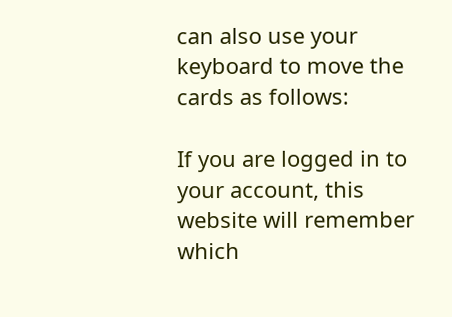can also use your keyboard to move the cards as follows:

If you are logged in to your account, this website will remember which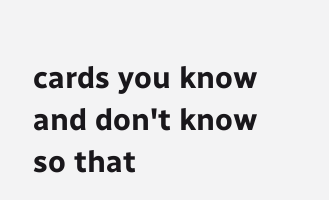cards you know and don't know so that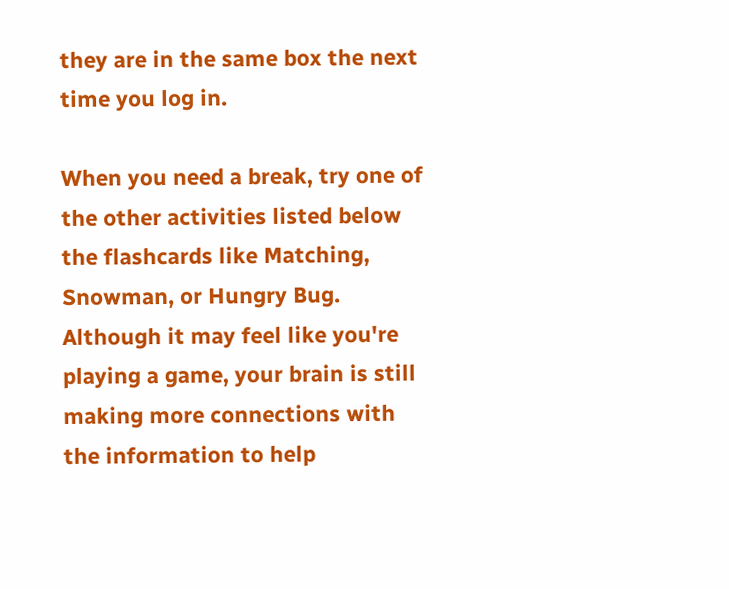they are in the same box the next time you log in.

When you need a break, try one of the other activities listed below the flashcards like Matching, Snowman, or Hungry Bug. Although it may feel like you're playing a game, your brain is still making more connections with the information to help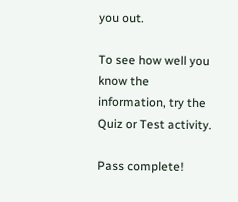you out.

To see how well you know the information, try the Quiz or Test activity.

Pass complete!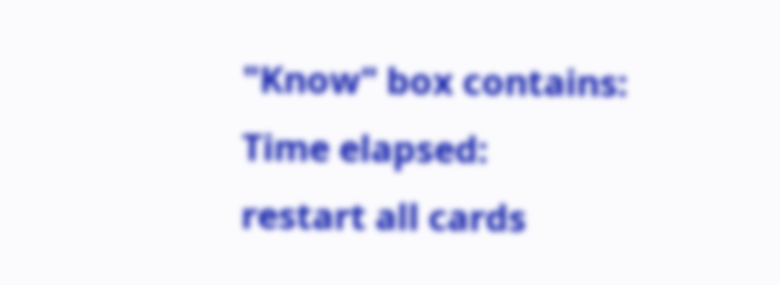"Know" box contains:
Time elapsed:
restart all cards